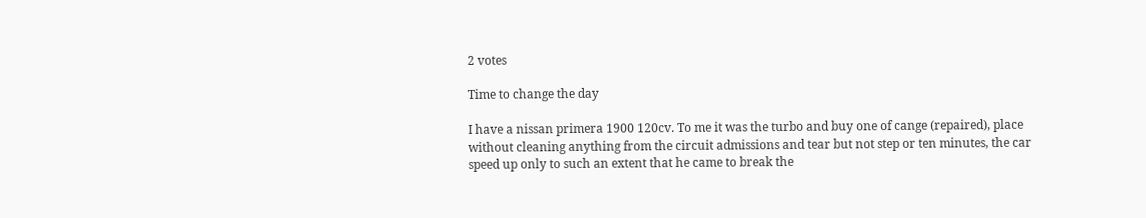2 votes

Time to change the day

I have a nissan primera 1900 120cv. To me it was the turbo and buy one of cange (repaired), place without cleaning anything from the circuit admissions and tear but not step or ten minutes, the car speed up only to such an extent that he came to break the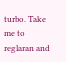turbo. Take me to reglaran and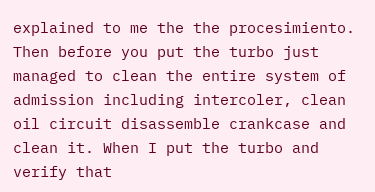explained to me the the procesimiento. Then before you put the turbo just managed to clean the entire system of admission including intercoler, clean oil circuit disassemble crankcase and clean it. When I put the turbo and verify that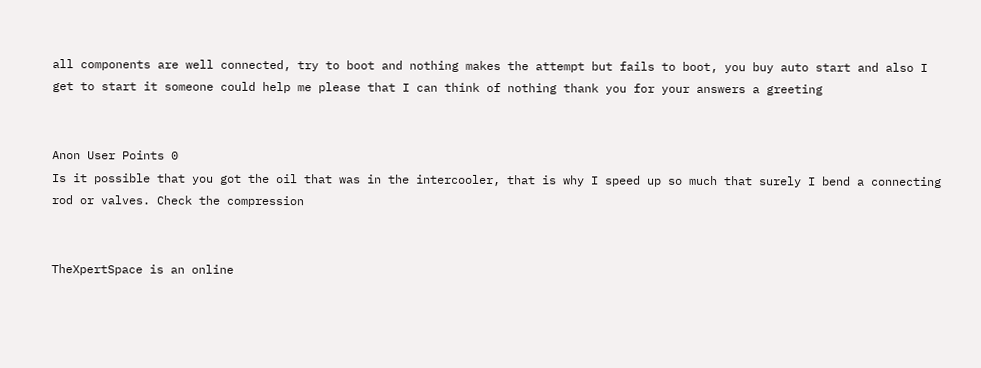all components are well connected, try to boot and nothing makes the attempt but fails to boot, you buy auto start and also I get to start it someone could help me please that I can think of nothing thank you for your answers a greeting


Anon User Points 0
Is it possible that you got the oil that was in the intercooler, that is why I speed up so much that surely I bend a connecting rod or valves. Check the compression


TheXpertSpace is an online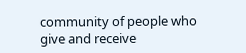community of people who give and receive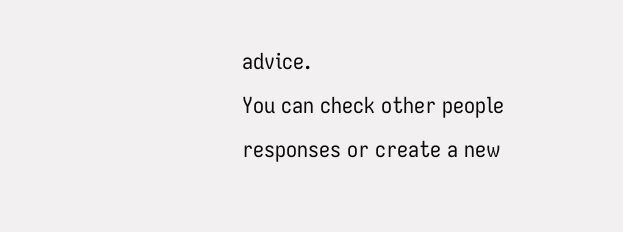advice.
You can check other people responses or create a new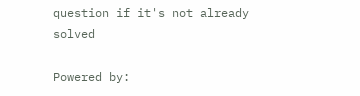question if it's not already solved

Powered by: